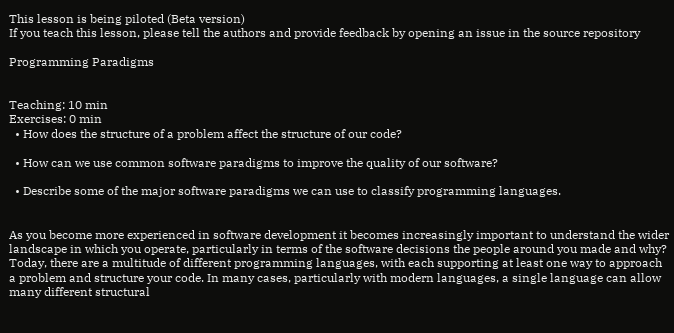This lesson is being piloted (Beta version)
If you teach this lesson, please tell the authors and provide feedback by opening an issue in the source repository

Programming Paradigms


Teaching: 10 min
Exercises: 0 min
  • How does the structure of a problem affect the structure of our code?

  • How can we use common software paradigms to improve the quality of our software?

  • Describe some of the major software paradigms we can use to classify programming languages.


As you become more experienced in software development it becomes increasingly important to understand the wider landscape in which you operate, particularly in terms of the software decisions the people around you made and why? Today, there are a multitude of different programming languages, with each supporting at least one way to approach a problem and structure your code. In many cases, particularly with modern languages, a single language can allow many different structural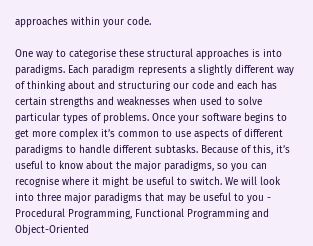approaches within your code.

One way to categorise these structural approaches is into paradigms. Each paradigm represents a slightly different way of thinking about and structuring our code and each has certain strengths and weaknesses when used to solve particular types of problems. Once your software begins to get more complex it’s common to use aspects of different paradigms to handle different subtasks. Because of this, it’s useful to know about the major paradigms, so you can recognise where it might be useful to switch. We will look into three major paradigms that may be useful to you - Procedural Programming, Functional Programming and Object-Oriented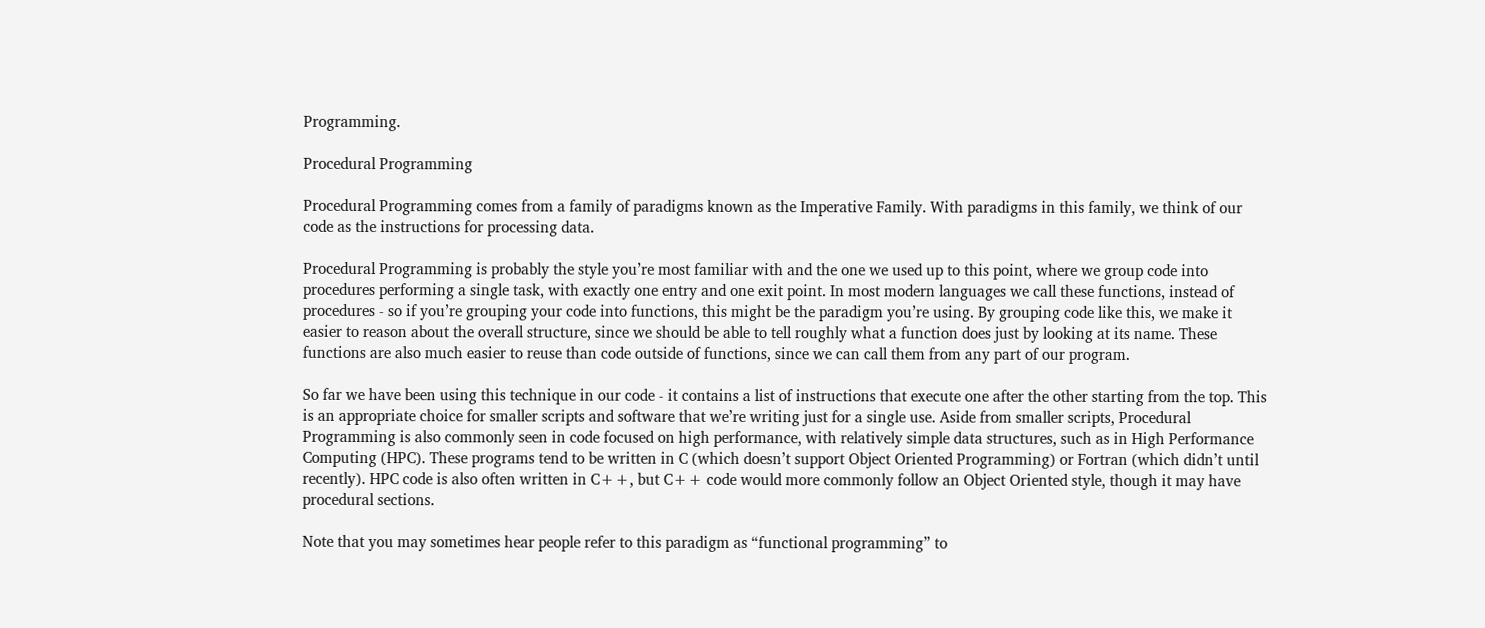Programming.

Procedural Programming

Procedural Programming comes from a family of paradigms known as the Imperative Family. With paradigms in this family, we think of our code as the instructions for processing data.

Procedural Programming is probably the style you’re most familiar with and the one we used up to this point, where we group code into procedures performing a single task, with exactly one entry and one exit point. In most modern languages we call these functions, instead of procedures - so if you’re grouping your code into functions, this might be the paradigm you’re using. By grouping code like this, we make it easier to reason about the overall structure, since we should be able to tell roughly what a function does just by looking at its name. These functions are also much easier to reuse than code outside of functions, since we can call them from any part of our program.

So far we have been using this technique in our code - it contains a list of instructions that execute one after the other starting from the top. This is an appropriate choice for smaller scripts and software that we’re writing just for a single use. Aside from smaller scripts, Procedural Programming is also commonly seen in code focused on high performance, with relatively simple data structures, such as in High Performance Computing (HPC). These programs tend to be written in C (which doesn’t support Object Oriented Programming) or Fortran (which didn’t until recently). HPC code is also often written in C++, but C++ code would more commonly follow an Object Oriented style, though it may have procedural sections.

Note that you may sometimes hear people refer to this paradigm as “functional programming” to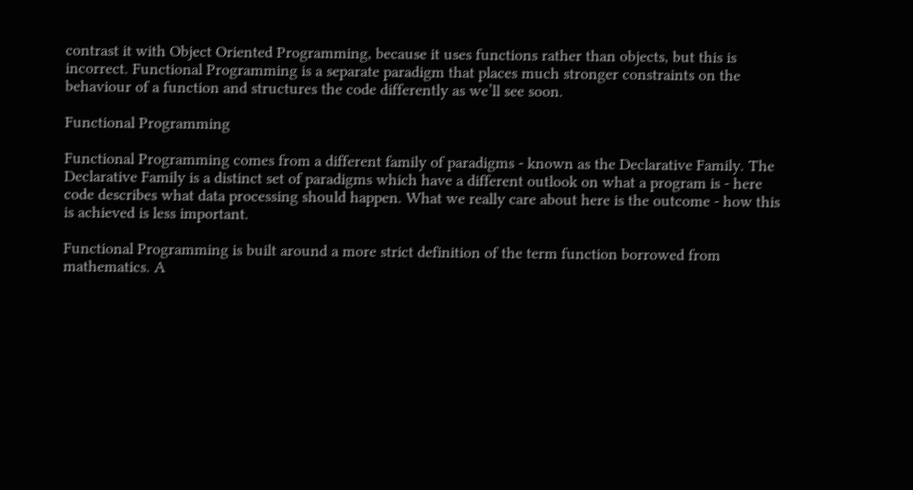contrast it with Object Oriented Programming, because it uses functions rather than objects, but this is incorrect. Functional Programming is a separate paradigm that places much stronger constraints on the behaviour of a function and structures the code differently as we’ll see soon.

Functional Programming

Functional Programming comes from a different family of paradigms - known as the Declarative Family. The Declarative Family is a distinct set of paradigms which have a different outlook on what a program is - here code describes what data processing should happen. What we really care about here is the outcome - how this is achieved is less important.

Functional Programming is built around a more strict definition of the term function borrowed from mathematics. A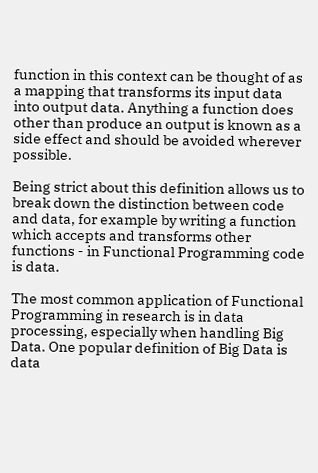function in this context can be thought of as a mapping that transforms its input data into output data. Anything a function does other than produce an output is known as a side effect and should be avoided wherever possible.

Being strict about this definition allows us to break down the distinction between code and data, for example by writing a function which accepts and transforms other functions - in Functional Programming code is data.

The most common application of Functional Programming in research is in data processing, especially when handling Big Data. One popular definition of Big Data is data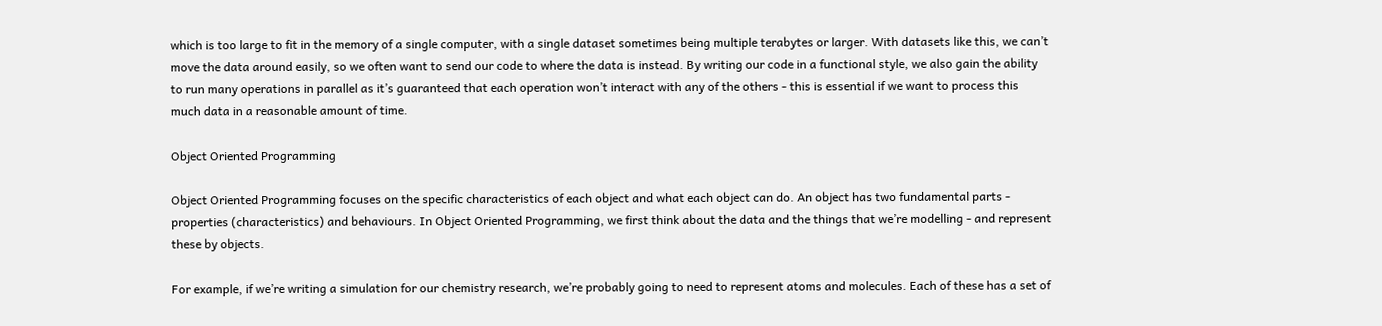which is too large to fit in the memory of a single computer, with a single dataset sometimes being multiple terabytes or larger. With datasets like this, we can’t move the data around easily, so we often want to send our code to where the data is instead. By writing our code in a functional style, we also gain the ability to run many operations in parallel as it’s guaranteed that each operation won’t interact with any of the others - this is essential if we want to process this much data in a reasonable amount of time.

Object Oriented Programming

Object Oriented Programming focuses on the specific characteristics of each object and what each object can do. An object has two fundamental parts - properties (characteristics) and behaviours. In Object Oriented Programming, we first think about the data and the things that we’re modelling - and represent these by objects.

For example, if we’re writing a simulation for our chemistry research, we’re probably going to need to represent atoms and molecules. Each of these has a set of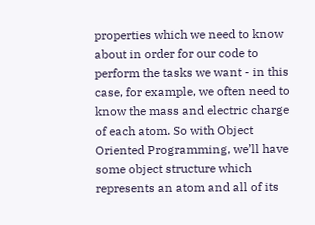properties which we need to know about in order for our code to perform the tasks we want - in this case, for example, we often need to know the mass and electric charge of each atom. So with Object Oriented Programming, we’ll have some object structure which represents an atom and all of its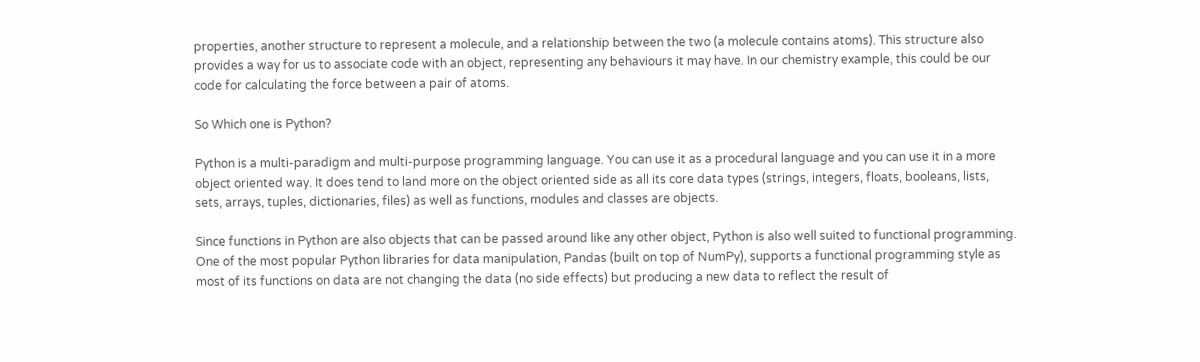properties, another structure to represent a molecule, and a relationship between the two (a molecule contains atoms). This structure also provides a way for us to associate code with an object, representing any behaviours it may have. In our chemistry example, this could be our code for calculating the force between a pair of atoms.

So Which one is Python?

Python is a multi-paradigm and multi-purpose programming language. You can use it as a procedural language and you can use it in a more object oriented way. It does tend to land more on the object oriented side as all its core data types (strings, integers, floats, booleans, lists, sets, arrays, tuples, dictionaries, files) as well as functions, modules and classes are objects.

Since functions in Python are also objects that can be passed around like any other object, Python is also well suited to functional programming. One of the most popular Python libraries for data manipulation, Pandas (built on top of NumPy), supports a functional programming style as most of its functions on data are not changing the data (no side effects) but producing a new data to reflect the result of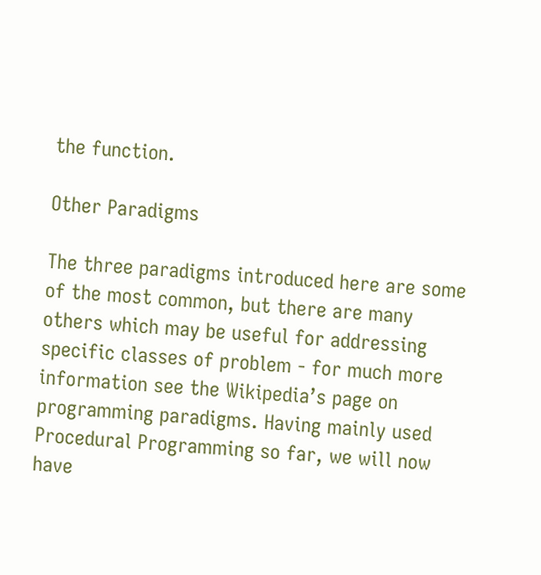the function.

Other Paradigms

The three paradigms introduced here are some of the most common, but there are many others which may be useful for addressing specific classes of problem - for much more information see the Wikipedia’s page on programming paradigms. Having mainly used Procedural Programming so far, we will now have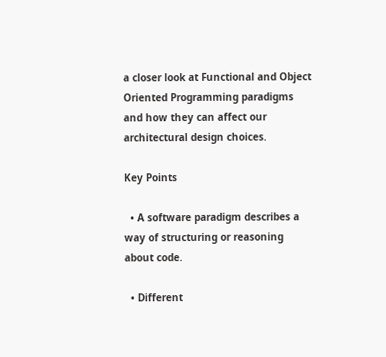a closer look at Functional and Object Oriented Programming paradigms and how they can affect our architectural design choices.

Key Points

  • A software paradigm describes a way of structuring or reasoning about code.

  • Different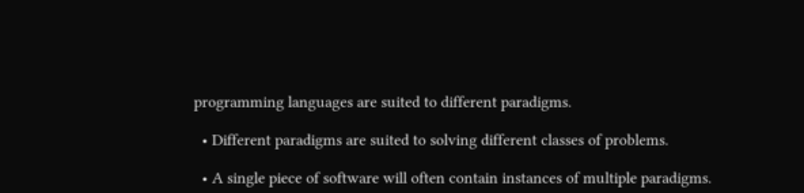programming languages are suited to different paradigms.

  • Different paradigms are suited to solving different classes of problems.

  • A single piece of software will often contain instances of multiple paradigms.